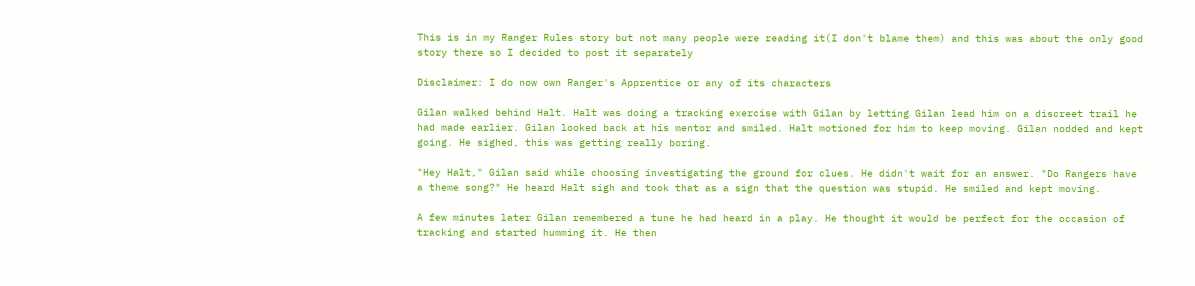This is in my Ranger Rules story but not many people were reading it(I don't blame them) and this was about the only good story there so I decided to post it separately

Disclaimer: I do now own Ranger's Apprentice or any of its characters

Gilan walked behind Halt. Halt was doing a tracking exercise with Gilan by letting Gilan lead him on a discreet trail he had made earlier. Gilan looked back at his mentor and smiled. Halt motioned for him to keep moving. Gilan nodded and kept going. He sighed, this was getting really boring.

"Hey Halt," Gilan said while choosing investigating the ground for clues. He didn't wait for an answer. "Do Rangers have a theme song?" He heard Halt sigh and took that as a sign that the question was stupid. He smiled and kept moving.

A few minutes later Gilan remembered a tune he had heard in a play. He thought it would be perfect for the occasion of tracking and started humming it. He then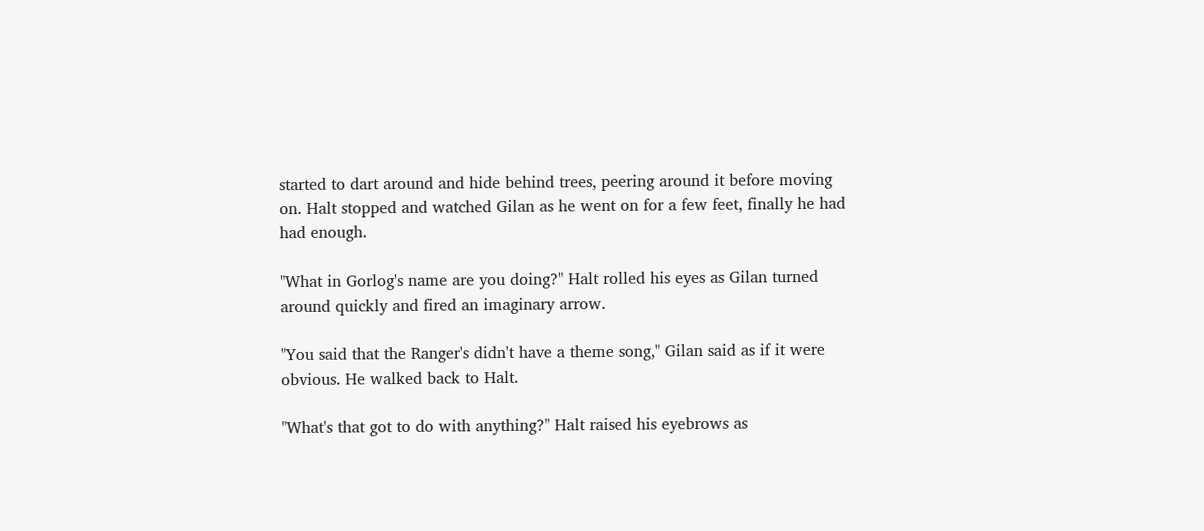started to dart around and hide behind trees, peering around it before moving on. Halt stopped and watched Gilan as he went on for a few feet, finally he had had enough.

"What in Gorlog's name are you doing?" Halt rolled his eyes as Gilan turned around quickly and fired an imaginary arrow.

"You said that the Ranger's didn't have a theme song," Gilan said as if it were obvious. He walked back to Halt.

"What's that got to do with anything?" Halt raised his eyebrows as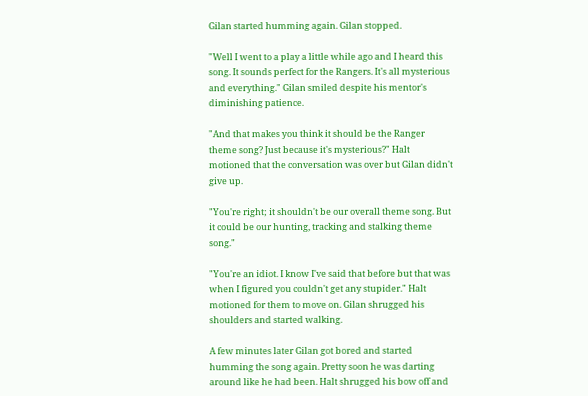Gilan started humming again. Gilan stopped.

"Well I went to a play a little while ago and I heard this song. It sounds perfect for the Rangers. It's all mysterious and everything." Gilan smiled despite his mentor's diminishing patience.

"And that makes you think it should be the Ranger theme song? Just because it's mysterious?" Halt motioned that the conversation was over but Gilan didn't give up.

"You're right; it shouldn't be our overall theme song. But it could be our hunting, tracking and stalking theme song."

"You're an idiot. I know I've said that before but that was when I figured you couldn't get any stupider." Halt motioned for them to move on. Gilan shrugged his shoulders and started walking.

A few minutes later Gilan got bored and started humming the song again. Pretty soon he was darting around like he had been. Halt shrugged his bow off and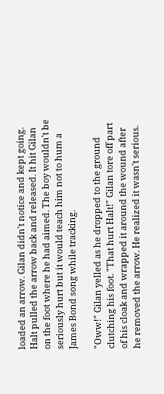loaded an arrow. Gilan didn't notice and kept going. Halt pulled the arrow back and released. It hit Gilan on the foot where he had aimed. The boy wouldn't be seriously hurt but it would teach him not to hum a James Bond song while tracking.

"Oww!" Gilan yelled as he dropped to the ground clutching his foot. "That hurt Halt!" Gilan tore off part of his cloak and wrapped it around the wound after he removed the arrow. He realized it wasn't serious.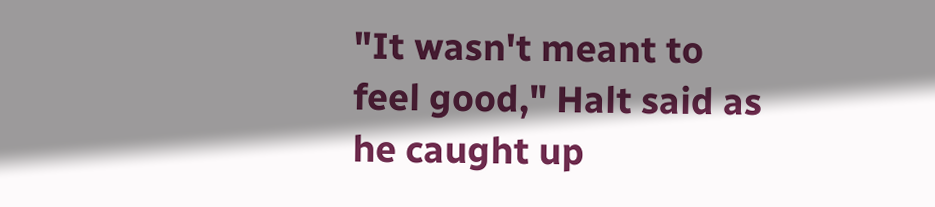"It wasn't meant to feel good," Halt said as he caught up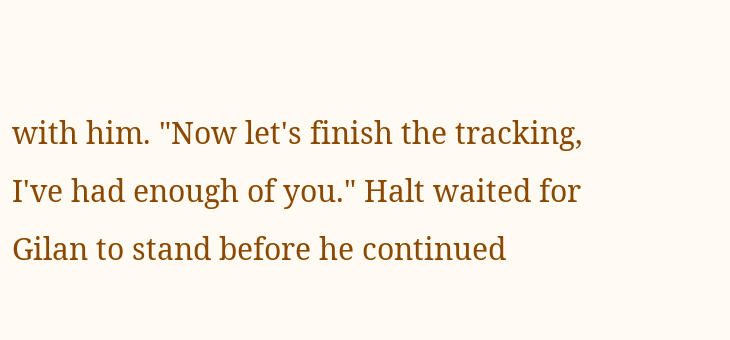with him. "Now let's finish the tracking, I've had enough of you." Halt waited for Gilan to stand before he continued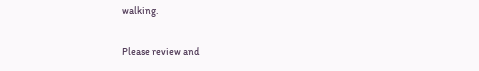walking.

Please review and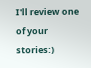I'll review one of your stories:)